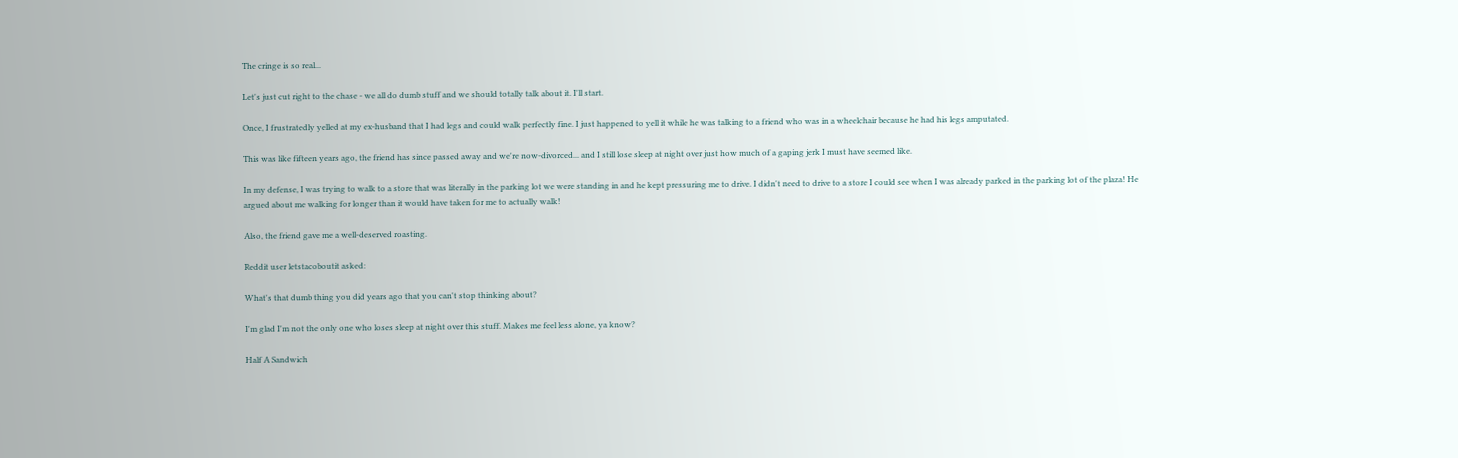The cringe is so real...

Let's just cut right to the chase - we all do dumb stuff and we should totally talk about it. I'll start.

Once, I frustratedly yelled at my ex-husband that I had legs and could walk perfectly fine. I just happened to yell it while he was talking to a friend who was in a wheelchair because he had his legs amputated.

This was like fifteen years ago, the friend has since passed away and we're now-divorced... and I still lose sleep at night over just how much of a gaping jerk I must have seemed like.

In my defense, I was trying to walk to a store that was literally in the parking lot we were standing in and he kept pressuring me to drive. I didn't need to drive to a store I could see when I was already parked in the parking lot of the plaza! He argued about me walking for longer than it would have taken for me to actually walk!

Also, the friend gave me a well-deserved roasting.

Reddit user letstacoboutit asked:

What's that dumb thing you did years ago that you can't stop thinking about?

I'm glad I'm not the only one who loses sleep at night over this stuff. Makes me feel less alone, ya know?

Half A Sandwich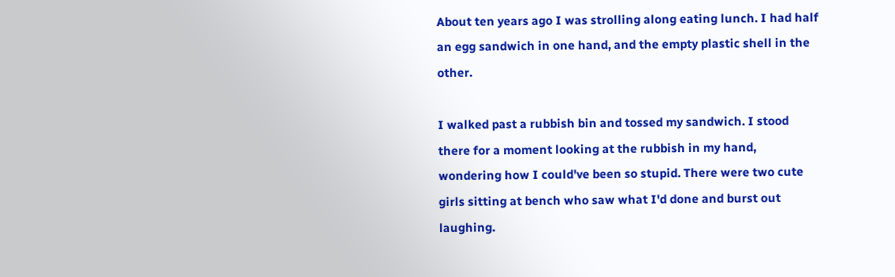About ten years ago I was strolling along eating lunch. I had half an egg sandwich in one hand, and the empty plastic shell in the other.

I walked past a rubbish bin and tossed my sandwich. I stood there for a moment looking at the rubbish in my hand, wondering how I could've been so stupid. There were two cute girls sitting at bench who saw what I'd done and burst out laughing.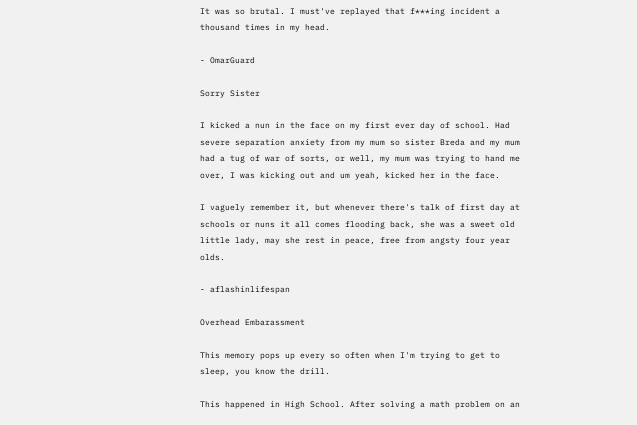It was so brutal. I must've replayed that f***ing incident a thousand times in my head.

- OmarGuard

Sorry Sister

I kicked a nun in the face on my first ever day of school. Had severe separation anxiety from my mum so sister Breda and my mum had a tug of war of sorts, or well, my mum was trying to hand me over, I was kicking out and um yeah, kicked her in the face.

I vaguely remember it, but whenever there's talk of first day at schools or nuns it all comes flooding back, she was a sweet old little lady, may she rest in peace, free from angsty four year olds.

- aflashinlifespan

Overhead Embarassment

This memory pops up every so often when I'm trying to get to sleep, you know the drill.

This happened in High School. After solving a math problem on an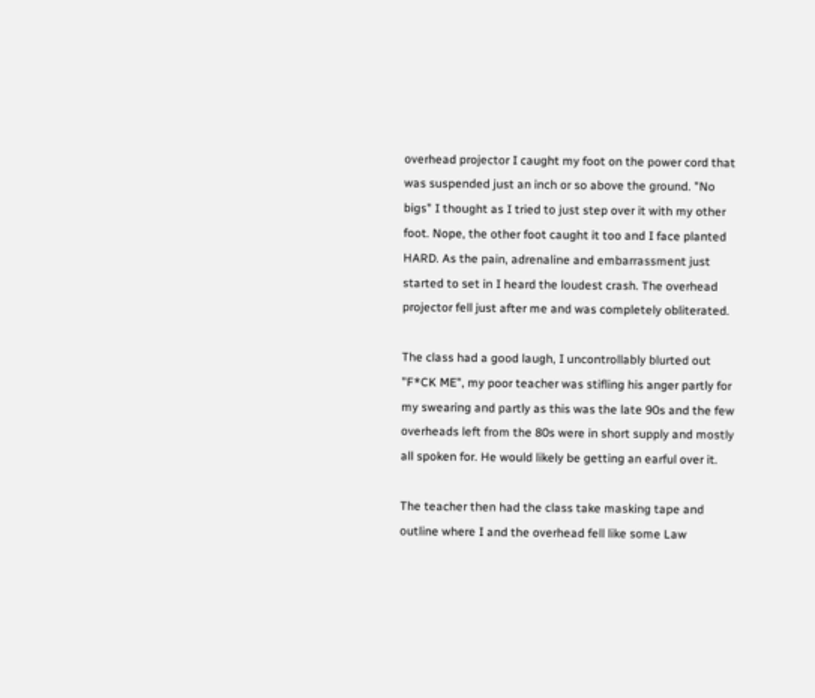overhead projector I caught my foot on the power cord that was suspended just an inch or so above the ground. "No bigs" I thought as I tried to just step over it with my other foot. Nope, the other foot caught it too and I face planted HARD. As the pain, adrenaline and embarrassment just started to set in I heard the loudest crash. The overhead projector fell just after me and was completely obliterated.

The class had a good laugh, I uncontrollably blurted out "F*CK ME", my poor teacher was stifling his anger partly for my swearing and partly as this was the late 90s and the few overheads left from the 80s were in short supply and mostly all spoken for. He would likely be getting an earful over it.

The teacher then had the class take masking tape and outline where I and the overhead fell like some Law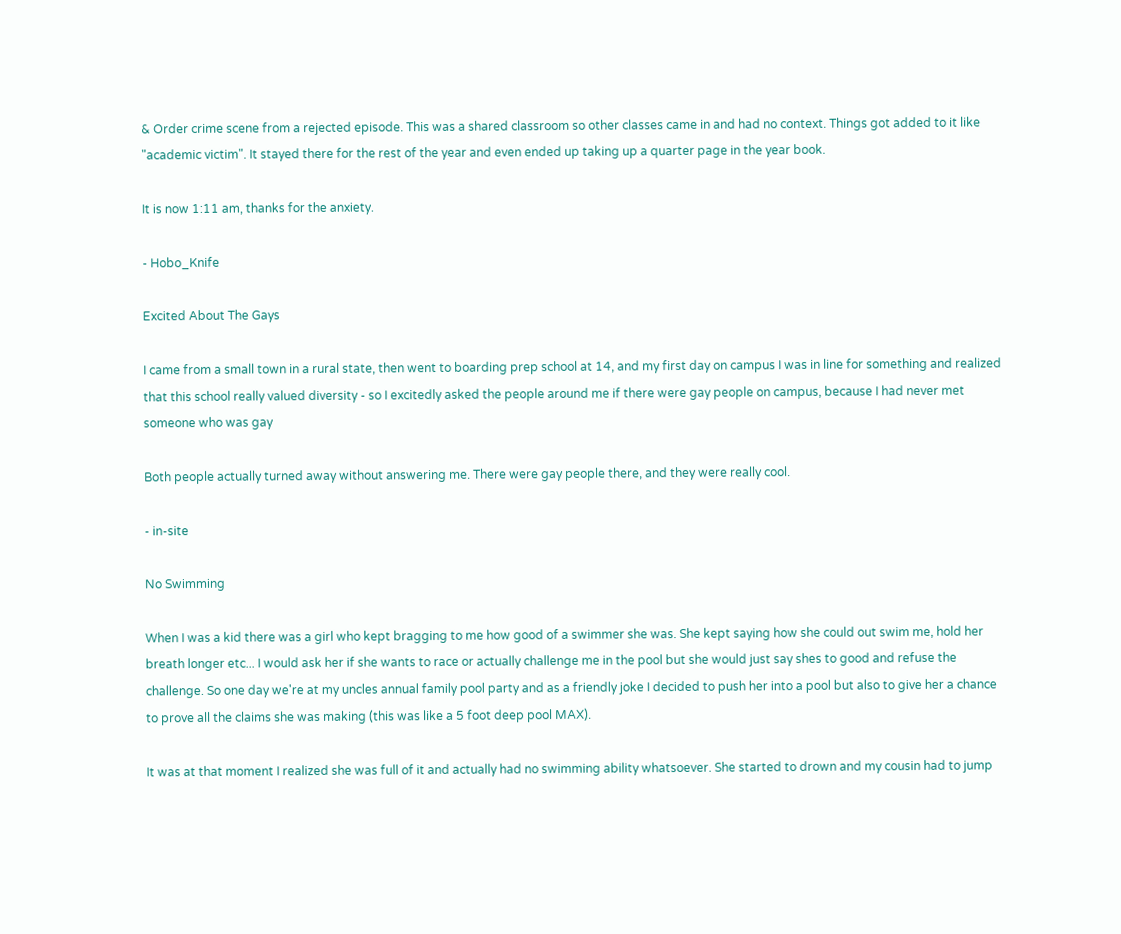& Order crime scene from a rejected episode. This was a shared classroom so other classes came in and had no context. Things got added to it like "academic victim". It stayed there for the rest of the year and even ended up taking up a quarter page in the year book.

It is now 1:11 am, thanks for the anxiety.

- Hobo_Knife

Excited About The Gays

I came from a small town in a rural state, then went to boarding prep school at 14, and my first day on campus I was in line for something and realized that this school really valued diversity - so I excitedly asked the people around me if there were gay people on campus, because I had never met someone who was gay

Both people actually turned away without answering me. There were gay people there, and they were really cool.

- in-site

No Swimming

When I was a kid there was a girl who kept bragging to me how good of a swimmer she was. She kept saying how she could out swim me, hold her breath longer etc... I would ask her if she wants to race or actually challenge me in the pool but she would just say shes to good and refuse the challenge. So one day we're at my uncles annual family pool party and as a friendly joke I decided to push her into a pool but also to give her a chance to prove all the claims she was making (this was like a 5 foot deep pool MAX).

It was at that moment I realized she was full of it and actually had no swimming ability whatsoever. She started to drown and my cousin had to jump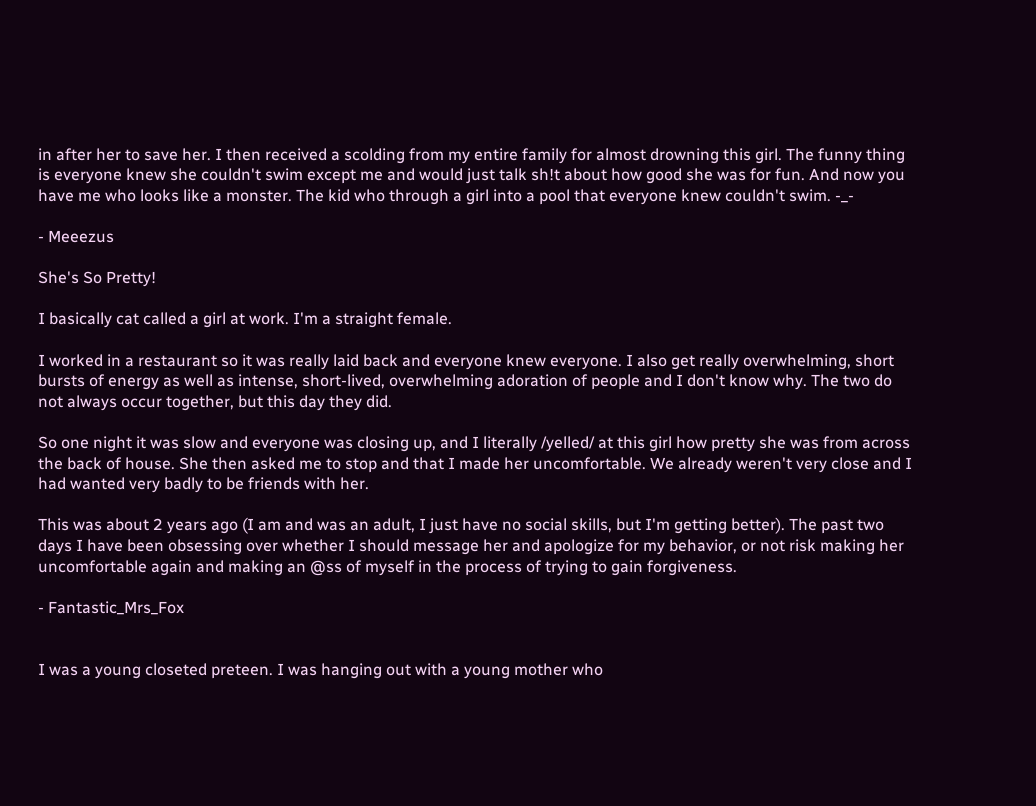in after her to save her. I then received a scolding from my entire family for almost drowning this girl. The funny thing is everyone knew she couldn't swim except me and would just talk sh!t about how good she was for fun. And now you have me who looks like a monster. The kid who through a girl into a pool that everyone knew couldn't swim. -_-

- Meeezus

She's So Pretty!

I basically cat called a girl at work. I'm a straight female.

I worked in a restaurant so it was really laid back and everyone knew everyone. I also get really overwhelming, short bursts of energy as well as intense, short-lived, overwhelming adoration of people and I don't know why. The two do not always occur together, but this day they did.

So one night it was slow and everyone was closing up, and I literally /yelled/ at this girl how pretty she was from across the back of house. She then asked me to stop and that I made her uncomfortable. We already weren't very close and I had wanted very badly to be friends with her.

This was about 2 years ago (I am and was an adult, I just have no social skills, but I'm getting better). The past two days I have been obsessing over whether I should message her and apologize for my behavior, or not risk making her uncomfortable again and making an @ss of myself in the process of trying to gain forgiveness.

- Fantastic_Mrs_Fox


I was a young closeted preteen. I was hanging out with a young mother who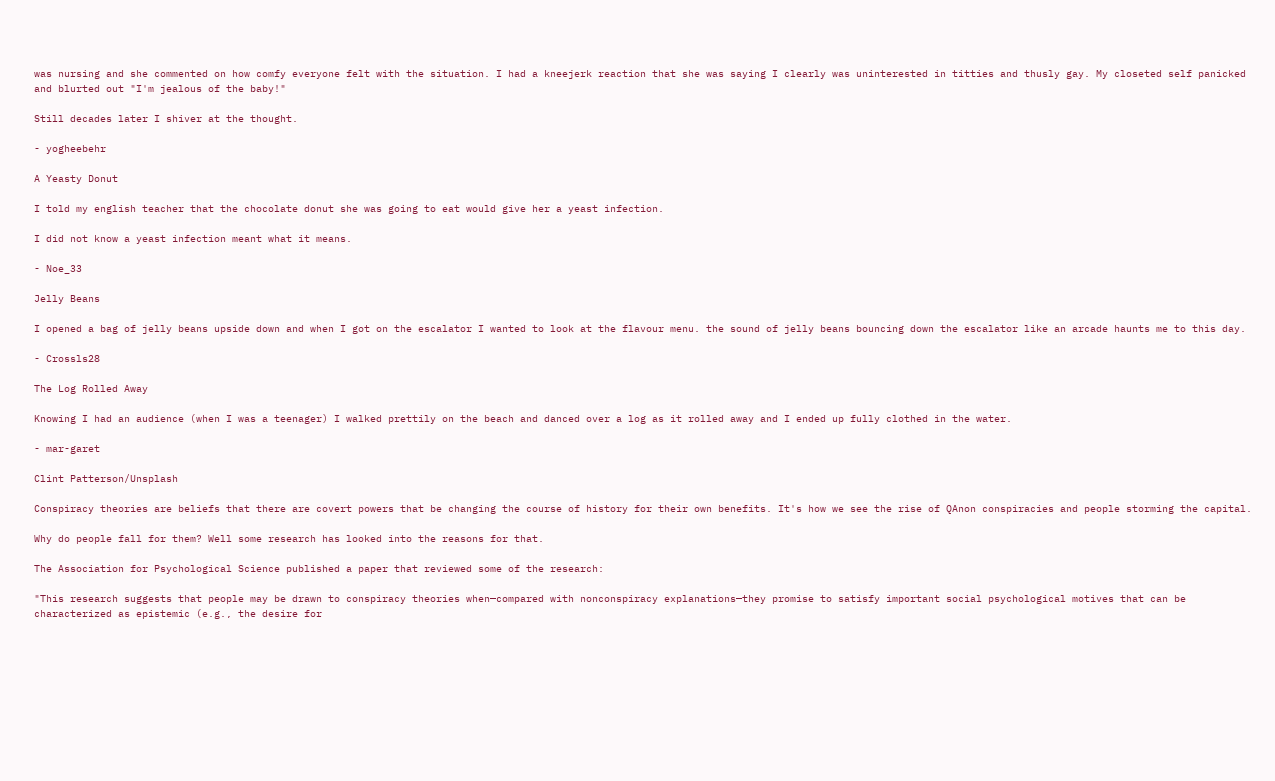was nursing and she commented on how comfy everyone felt with the situation. I had a kneejerk reaction that she was saying I clearly was uninterested in titties and thusly gay. My closeted self panicked and blurted out "I'm jealous of the baby!"

Still decades later I shiver at the thought.

- yogheebehr

A Yeasty Donut

I told my english teacher that the chocolate donut she was going to eat would give her a yeast infection.

I did not know a yeast infection meant what it means.

- Noe_33

Jelly Beans

I opened a bag of jelly beans upside down and when I got on the escalator I wanted to look at the flavour menu. the sound of jelly beans bouncing down the escalator like an arcade haunts me to this day.

- Crossls28

The Log Rolled Away

Knowing I had an audience (when I was a teenager) I walked prettily on the beach and danced over a log as it rolled away and I ended up fully clothed in the water.

- mar-garet

Clint Patterson/Unsplash

Conspiracy theories are beliefs that there are covert powers that be changing the course of history for their own benefits. It's how we see the rise of QAnon conspiracies and people storming the capital.

Why do people fall for them? Well some research has looked into the reasons for that.

The Association for Psychological Science published a paper that reviewed some of the research:

"This research suggests that people may be drawn to conspiracy theories when—compared with nonconspiracy explanations—they promise to satisfy important social psychological motives that can be characterized as epistemic (e.g., the desire for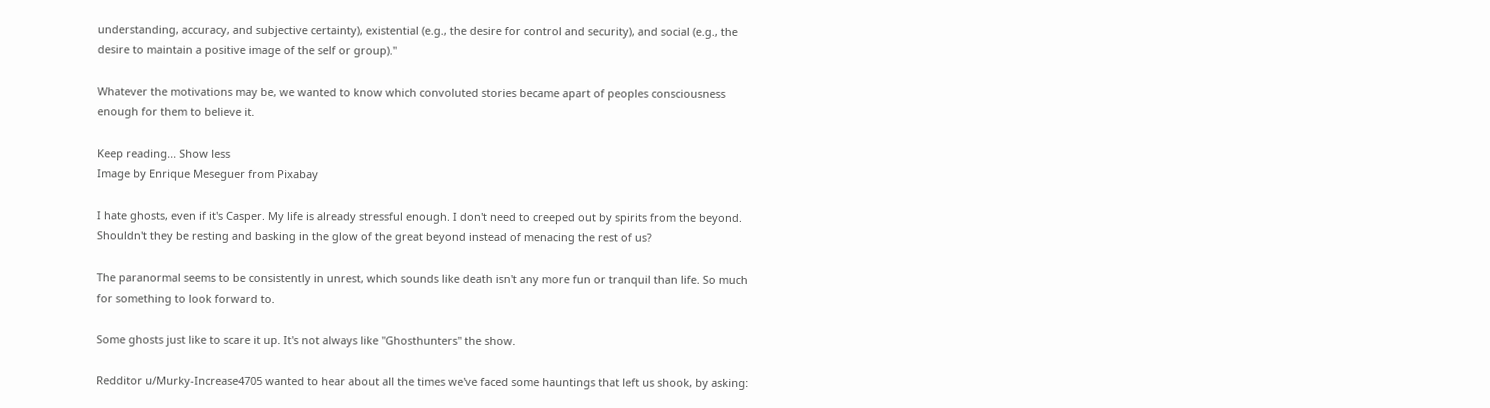understanding, accuracy, and subjective certainty), existential (e.g., the desire for control and security), and social (e.g., the desire to maintain a positive image of the self or group)."

Whatever the motivations may be, we wanted to know which convoluted stories became apart of peoples consciousness enough for them to believe it.

Keep reading... Show less
Image by Enrique Meseguer from Pixabay

I hate ghosts, even if it's Casper. My life is already stressful enough. I don't need to creeped out by spirits from the beyond. Shouldn't they be resting and basking in the glow of the great beyond instead of menacing the rest of us?

The paranormal seems to be consistently in unrest, which sounds like death isn't any more fun or tranquil than life. So much for something to look forward to.

Some ghosts just like to scare it up. It's not always like "Ghosthunters" the show.

Redditor u/Murky-Increase4705 wanted to hear about all the times we've faced some hauntings that left us shook, by asking: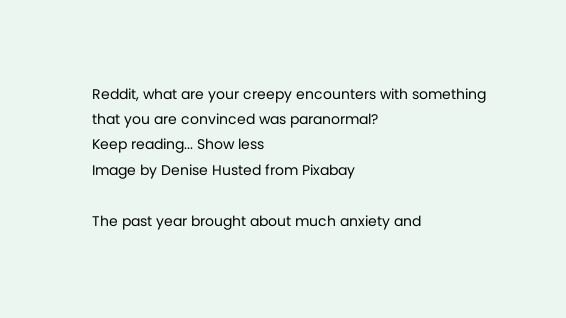Reddit, what are your creepy encounters with something that you are convinced was paranormal?
Keep reading... Show less
Image by Denise Husted from Pixabay

The past year brought about much anxiety and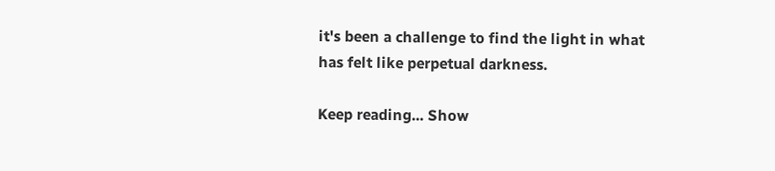it's been a challenge to find the light in what has felt like perpetual darkness.

Keep reading... Show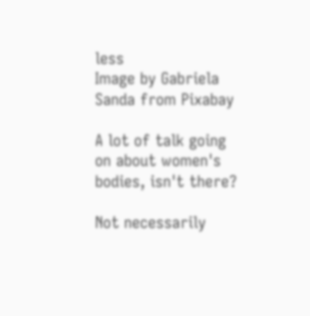less
Image by Gabriela Sanda from Pixabay

A lot of talk going on about women's bodies, isn't there?

Not necessarily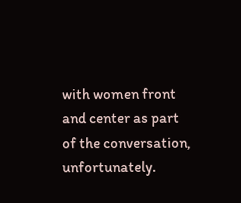with women front and center as part of the conversation, unfortunately.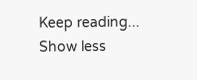Keep reading... Show less